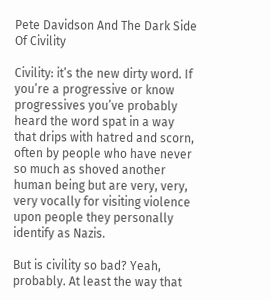Pete Davidson And The Dark Side Of Civility

Civility: it’s the new dirty word. If you’re a progressive or know progressives you’ve probably heard the word spat in a way that drips with hatred and scorn, often by people who have never so much as shoved another human being but are very, very, very vocally for visiting violence upon people they personally identify as Nazis.

But is civility so bad? Yeah, probably. At least the way that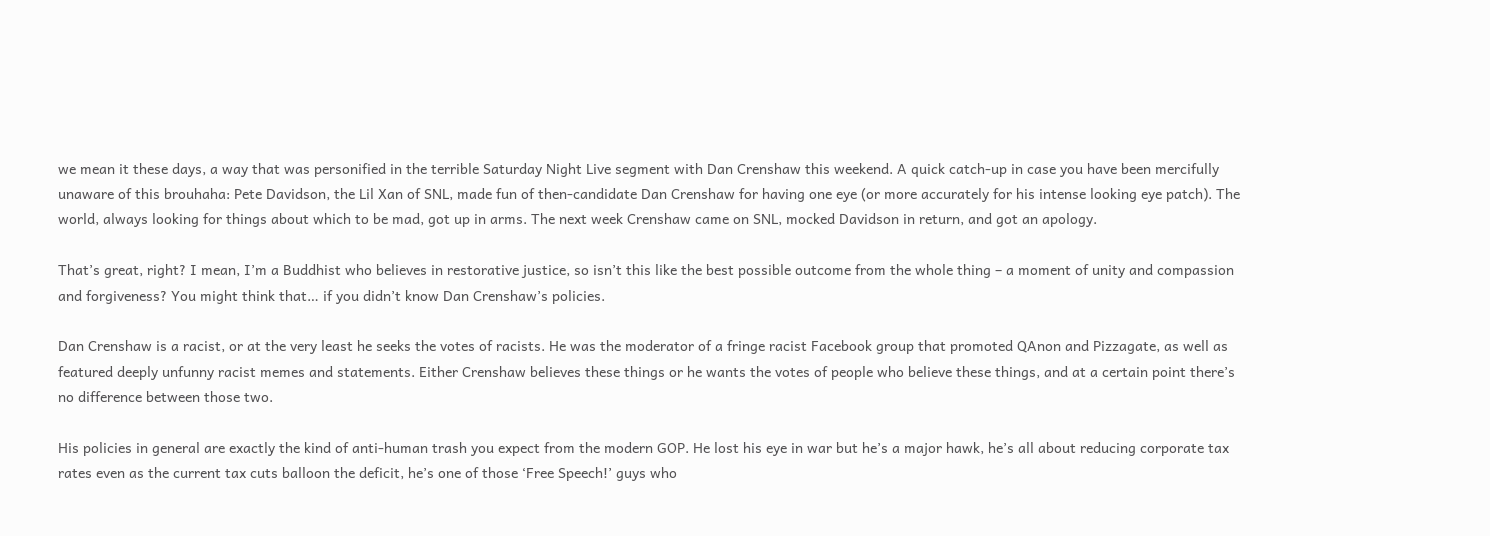we mean it these days, a way that was personified in the terrible Saturday Night Live segment with Dan Crenshaw this weekend. A quick catch-up in case you have been mercifully unaware of this brouhaha: Pete Davidson, the Lil Xan of SNL, made fun of then-candidate Dan Crenshaw for having one eye (or more accurately for his intense looking eye patch). The world, always looking for things about which to be mad, got up in arms. The next week Crenshaw came on SNL, mocked Davidson in return, and got an apology.

That’s great, right? I mean, I’m a Buddhist who believes in restorative justice, so isn’t this like the best possible outcome from the whole thing – a moment of unity and compassion and forgiveness? You might think that… if you didn’t know Dan Crenshaw’s policies.

Dan Crenshaw is a racist, or at the very least he seeks the votes of racists. He was the moderator of a fringe racist Facebook group that promoted QAnon and Pizzagate, as well as featured deeply unfunny racist memes and statements. Either Crenshaw believes these things or he wants the votes of people who believe these things, and at a certain point there’s no difference between those two.

His policies in general are exactly the kind of anti-human trash you expect from the modern GOP. He lost his eye in war but he’s a major hawk, he’s all about reducing corporate tax rates even as the current tax cuts balloon the deficit, he’s one of those ‘Free Speech!’ guys who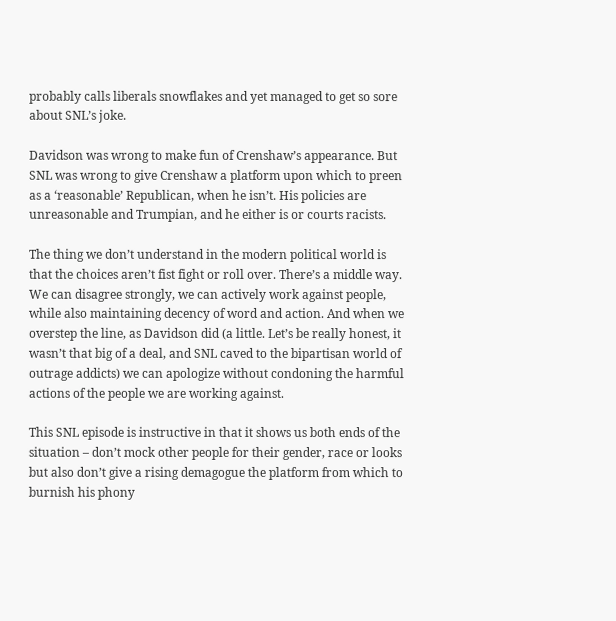probably calls liberals snowflakes and yet managed to get so sore about SNL’s joke.

Davidson was wrong to make fun of Crenshaw’s appearance. But SNL was wrong to give Crenshaw a platform upon which to preen as a ‘reasonable’ Republican, when he isn’t. His policies are unreasonable and Trumpian, and he either is or courts racists.

The thing we don’t understand in the modern political world is that the choices aren’t fist fight or roll over. There’s a middle way. We can disagree strongly, we can actively work against people, while also maintaining decency of word and action. And when we overstep the line, as Davidson did (a little. Let’s be really honest, it wasn’t that big of a deal, and SNL caved to the bipartisan world of outrage addicts) we can apologize without condoning the harmful actions of the people we are working against.

This SNL episode is instructive in that it shows us both ends of the situation – don’t mock other people for their gender, race or looks but also don’t give a rising demagogue the platform from which to burnish his phony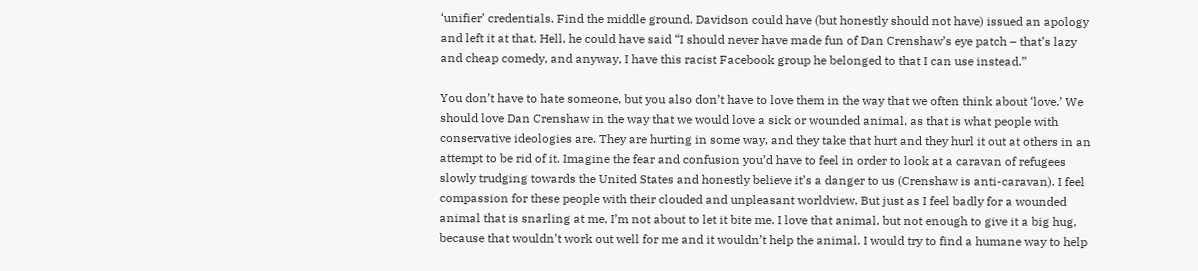‘unifier’ credentials. Find the middle ground. Davidson could have (but honestly should not have) issued an apology and left it at that. Hell, he could have said “I should never have made fun of Dan Crenshaw’s eye patch – that’s lazy and cheap comedy, and anyway, I have this racist Facebook group he belonged to that I can use instead.”

You don’t have to hate someone, but you also don’t have to love them in the way that we often think about ‘love.’ We should love Dan Crenshaw in the way that we would love a sick or wounded animal, as that is what people with conservative ideologies are. They are hurting in some way, and they take that hurt and they hurl it out at others in an attempt to be rid of it. Imagine the fear and confusion you’d have to feel in order to look at a caravan of refugees slowly trudging towards the United States and honestly believe it’s a danger to us (Crenshaw is anti-caravan). I feel compassion for these people with their clouded and unpleasant worldview. But just as I feel badly for a wounded animal that is snarling at me, I’m not about to let it bite me. I love that animal, but not enough to give it a big hug, because that wouldn’t work out well for me and it wouldn’t help the animal. I would try to find a humane way to help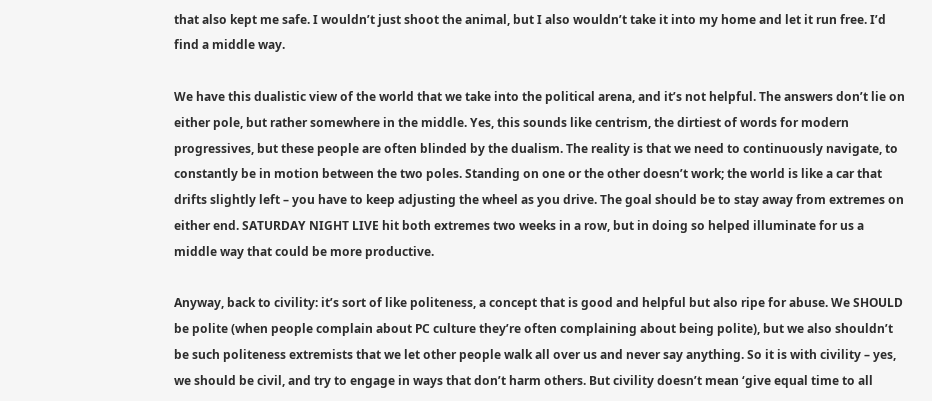that also kept me safe. I wouldn’t just shoot the animal, but I also wouldn’t take it into my home and let it run free. I’d find a middle way.

We have this dualistic view of the world that we take into the political arena, and it’s not helpful. The answers don’t lie on either pole, but rather somewhere in the middle. Yes, this sounds like centrism, the dirtiest of words for modern progressives, but these people are often blinded by the dualism. The reality is that we need to continuously navigate, to constantly be in motion between the two poles. Standing on one or the other doesn’t work; the world is like a car that drifts slightly left – you have to keep adjusting the wheel as you drive. The goal should be to stay away from extremes on either end. SATURDAY NIGHT LIVE hit both extremes two weeks in a row, but in doing so helped illuminate for us a middle way that could be more productive.

Anyway, back to civility: it’s sort of like politeness, a concept that is good and helpful but also ripe for abuse. We SHOULD be polite (when people complain about PC culture they’re often complaining about being polite), but we also shouldn’t be such politeness extremists that we let other people walk all over us and never say anything. So it is with civility – yes, we should be civil, and try to engage in ways that don’t harm others. But civility doesn’t mean ‘give equal time to all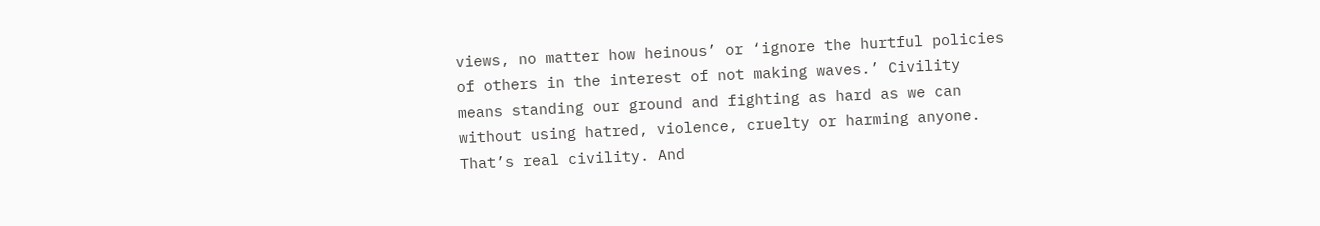views, no matter how heinous’ or ‘ignore the hurtful policies of others in the interest of not making waves.’ Civility means standing our ground and fighting as hard as we can without using hatred, violence, cruelty or harming anyone. That’s real civility. And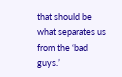that should be what separates us from the ‘bad guys.’